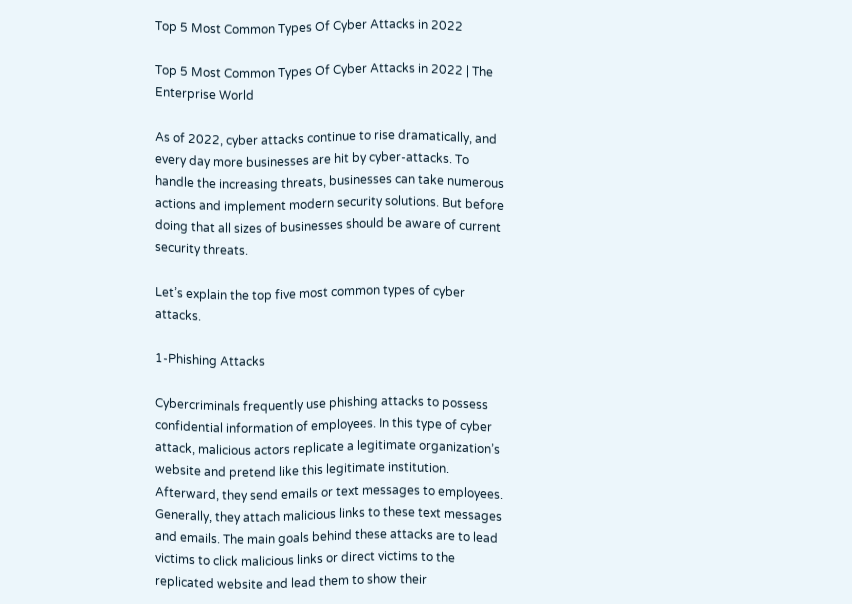Top 5 Most Common Types Of Cyber Attacks in 2022

Top 5 Most Common Types Of Cyber Attacks in 2022 | The Enterprise World

As of 2022, cyber attacks continue to rise dramatically, and every day more businesses are hit by cyber-attacks. To handle the increasing threats, businesses can take numerous actions and implement modern security solutions. But before doing that all sizes of businesses should be aware of current security threats.

Let’s explain the top five most common types of cyber attacks.

1-Phishing Attacks

Cybercriminals frequently use phishing attacks to possess confidential information of employees. In this type of cyber attack, malicious actors replicate a legitimate organization’s website and pretend like this legitimate institution. Afterward, they send emails or text messages to employees. Generally, they attach malicious links to these text messages and emails. The main goals behind these attacks are to lead victims to click malicious links or direct victims to the replicated website and lead them to show their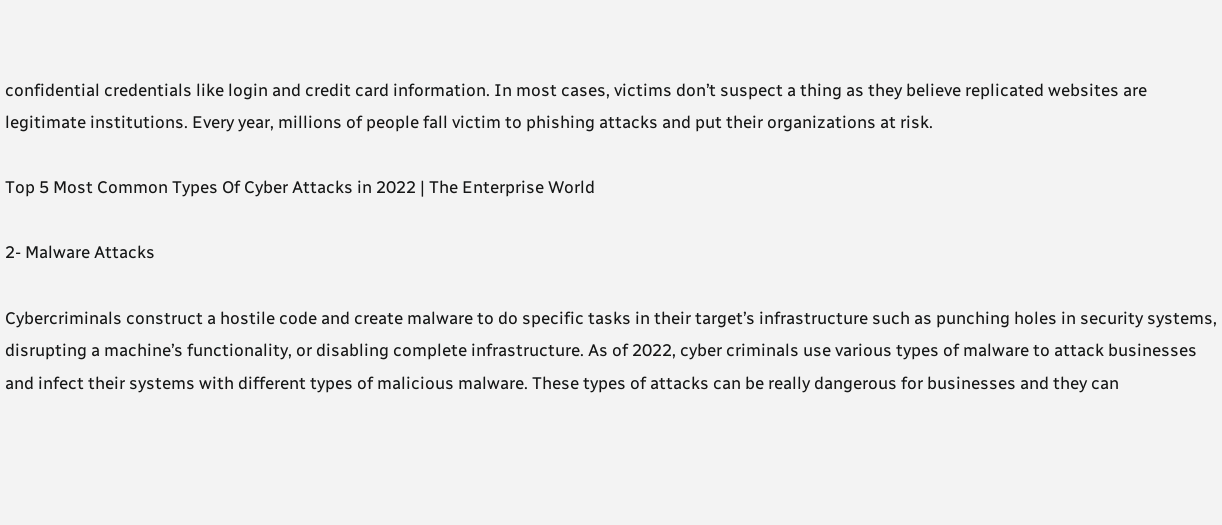confidential credentials like login and credit card information. In most cases, victims don’t suspect a thing as they believe replicated websites are legitimate institutions. Every year, millions of people fall victim to phishing attacks and put their organizations at risk.

Top 5 Most Common Types Of Cyber Attacks in 2022 | The Enterprise World

2- Malware Attacks

Cybercriminals construct a hostile code and create malware to do specific tasks in their target’s infrastructure such as punching holes in security systems, disrupting a machine’s functionality, or disabling complete infrastructure. As of 2022, cyber criminals use various types of malware to attack businesses and infect their systems with different types of malicious malware. These types of attacks can be really dangerous for businesses and they can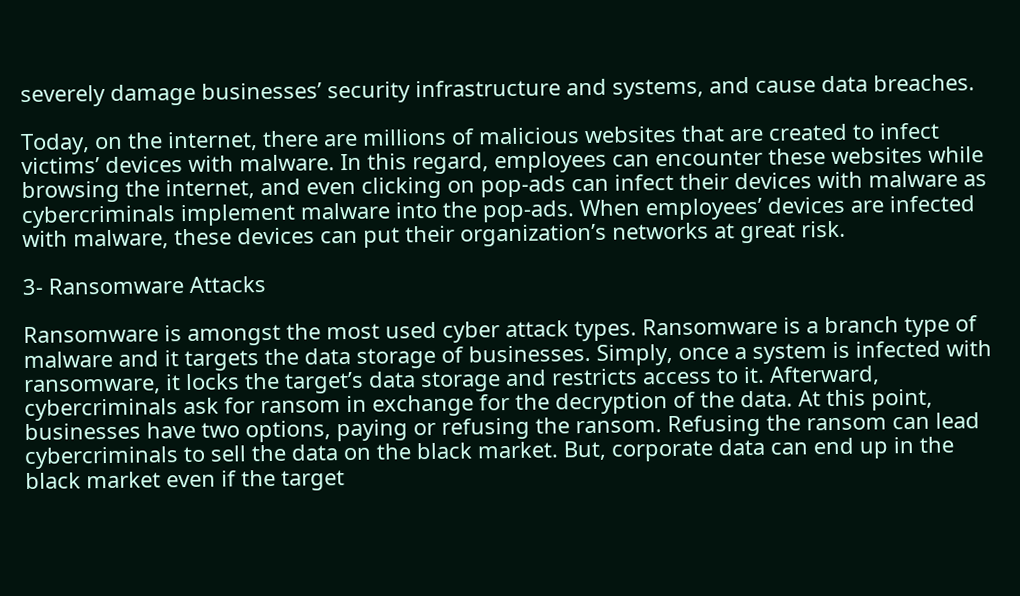severely damage businesses’ security infrastructure and systems, and cause data breaches.

Today, on the internet, there are millions of malicious websites that are created to infect victims’ devices with malware. In this regard, employees can encounter these websites while browsing the internet, and even clicking on pop-ads can infect their devices with malware as cybercriminals implement malware into the pop-ads. When employees’ devices are infected with malware, these devices can put their organization’s networks at great risk.

3- Ransomware Attacks

Ransomware is amongst the most used cyber attack types. Ransomware is a branch type of malware and it targets the data storage of businesses. Simply, once a system is infected with ransomware, it locks the target’s data storage and restricts access to it. Afterward, cybercriminals ask for ransom in exchange for the decryption of the data. At this point, businesses have two options, paying or refusing the ransom. Refusing the ransom can lead cybercriminals to sell the data on the black market. But, corporate data can end up in the black market even if the target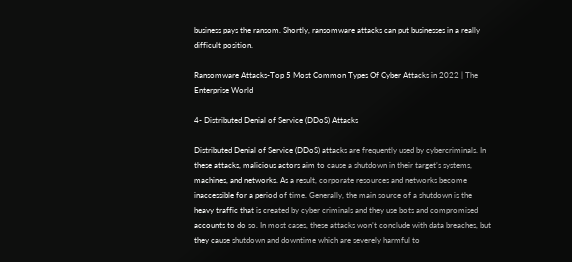business pays the ransom. Shortly, ransomware attacks can put businesses in a really difficult position.

Ransomware Attacks-Top 5 Most Common Types Of Cyber Attacks in 2022 | The Enterprise World

4- Distributed Denial of Service (DDoS) Attacks

Distributed Denial of Service (DDoS) attacks are frequently used by cybercriminals. In these attacks, malicious actors aim to cause a shutdown in their target’s systems, machines, and networks. As a result, corporate resources and networks become inaccessible for a period of time. Generally, the main source of a shutdown is the heavy traffic that is created by cyber criminals and they use bots and compromised accounts to do so. In most cases, these attacks won’t conclude with data breaches, but they cause shutdown and downtime which are severely harmful to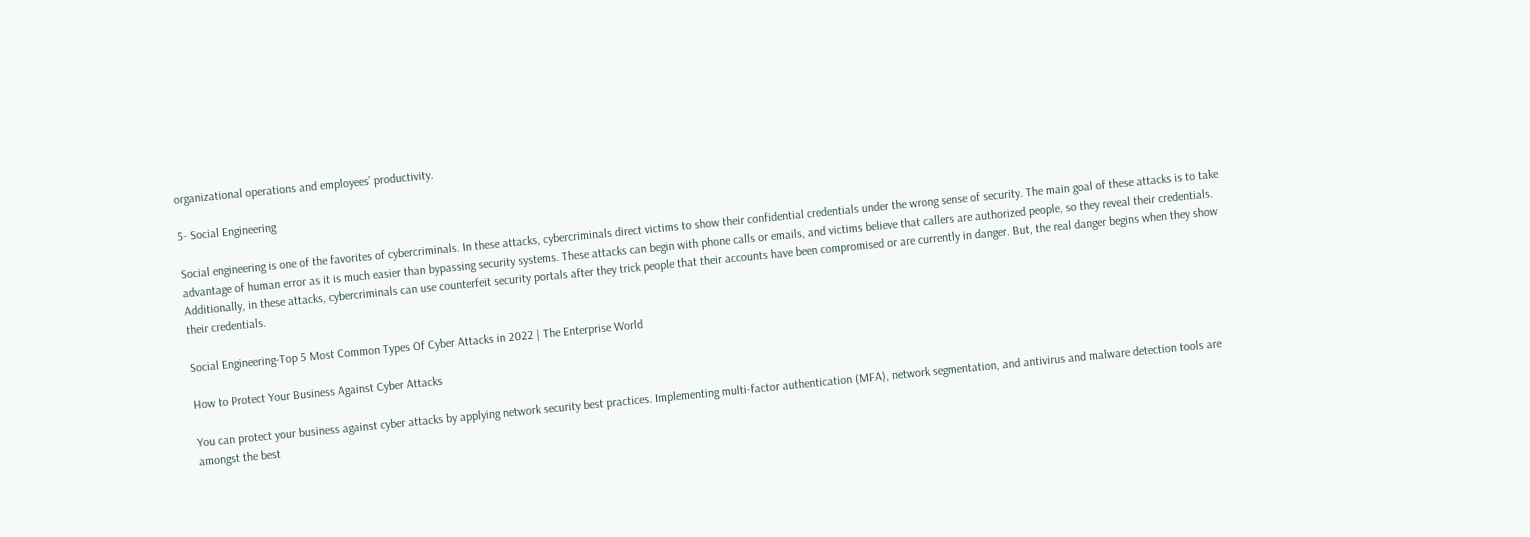organizational operations and employees’ productivity.

5- Social Engineering

Social engineering is one of the favorites of cybercriminals. In these attacks, cybercriminals direct victims to show their confidential credentials under the wrong sense of security. The main goal of these attacks is to take advantage of human error as it is much easier than bypassing security systems. These attacks can begin with phone calls or emails, and victims believe that callers are authorized people, so they reveal their credentials. Additionally, in these attacks, cybercriminals can use counterfeit security portals after they trick people that their accounts have been compromised or are currently in danger. But, the real danger begins when they show their credentials.

Social Engineering-Top 5 Most Common Types Of Cyber Attacks in 2022 | The Enterprise World

How to Protect Your Business Against Cyber Attacks

You can protect your business against cyber attacks by applying network security best practices. Implementing multi-factor authentication (MFA), network segmentation, and antivirus and malware detection tools are amongst the best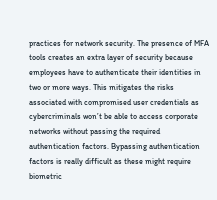practices for network security. The presence of MFA tools creates an extra layer of security because employees have to authenticate their identities in two or more ways. This mitigates the risks associated with compromised user credentials as cybercriminals won’t be able to access corporate networks without passing the required authentication factors. Bypassing authentication factors is really difficult as these might require biometric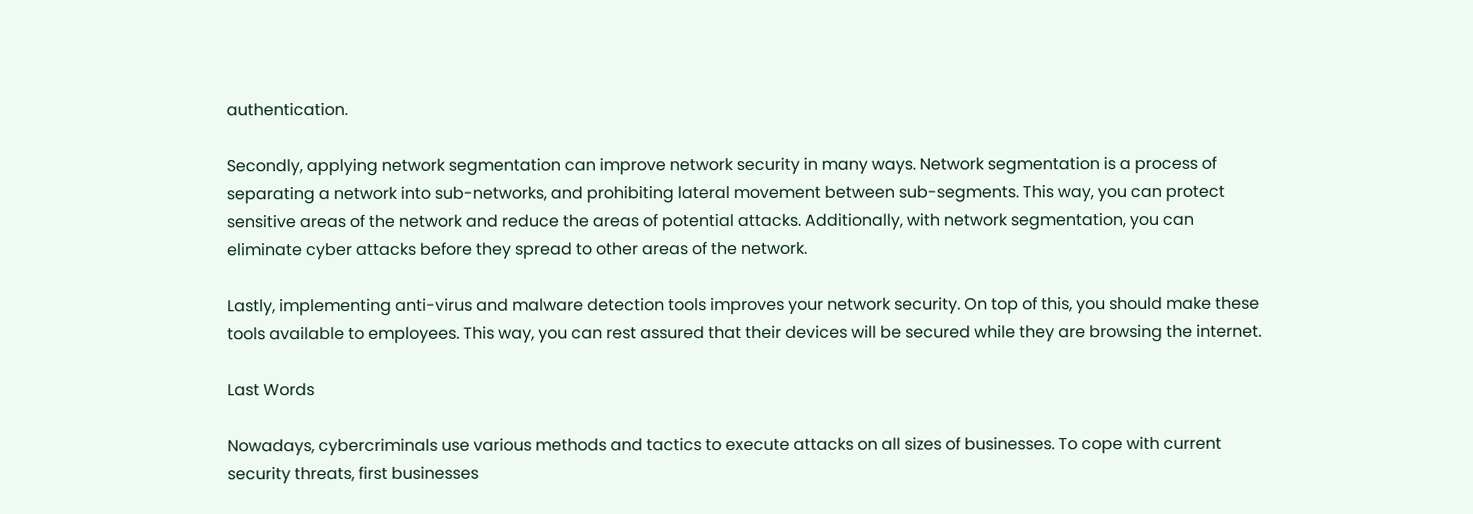authentication.

Secondly, applying network segmentation can improve network security in many ways. Network segmentation is a process of separating a network into sub-networks, and prohibiting lateral movement between sub-segments. This way, you can protect sensitive areas of the network and reduce the areas of potential attacks. Additionally, with network segmentation, you can eliminate cyber attacks before they spread to other areas of the network.

Lastly, implementing anti-virus and malware detection tools improves your network security. On top of this, you should make these tools available to employees. This way, you can rest assured that their devices will be secured while they are browsing the internet.

Last Words

Nowadays, cybercriminals use various methods and tactics to execute attacks on all sizes of businesses. To cope with current security threats, first businesses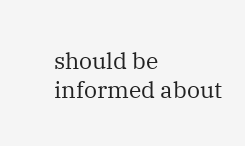should be informed about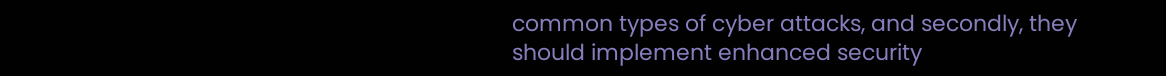common types of cyber attacks, and secondly, they should implement enhanced security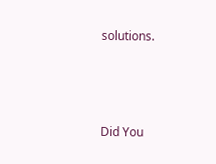solutions.



Did You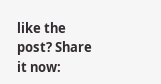like the post? Share it now: